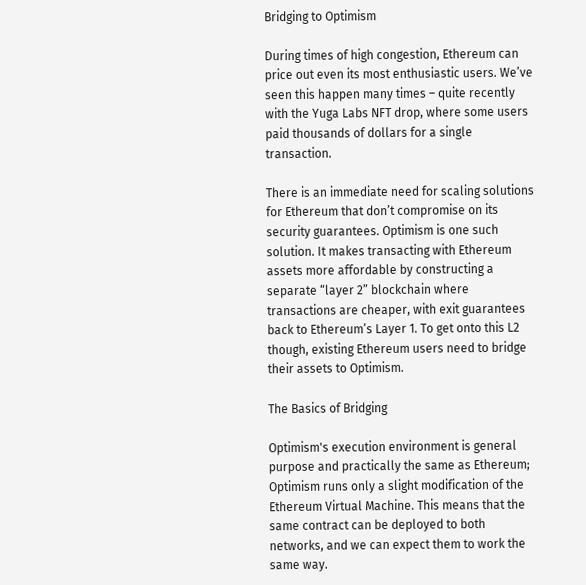Bridging to Optimism

During times of high congestion, Ethereum can price out even its most enthusiastic users. We’ve seen this happen many times – quite recently with the Yuga Labs NFT drop, where some users paid thousands of dollars for a single transaction.

There is an immediate need for scaling solutions for Ethereum that don’t compromise on its security guarantees. Optimism is one such solution. It makes transacting with Ethereum assets more affordable by constructing a separate “layer 2” blockchain where transactions are cheaper, with exit guarantees back to Ethereum’s Layer 1. To get onto this L2 though, existing Ethereum users need to bridge their assets to Optimism.

The Basics of Bridging

Optimism's execution environment is general purpose and practically the same as Ethereum; Optimism runs only a slight modification of the Ethereum Virtual Machine. This means that the same contract can be deployed to both networks, and we can expect them to work the same way.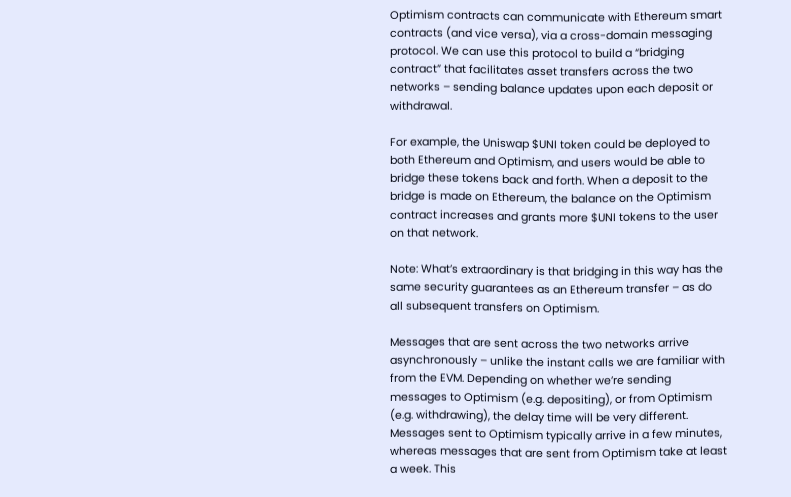Optimism contracts can communicate with Ethereum smart contracts (and vice versa), via a cross-domain messaging protocol. We can use this protocol to build a “bridging contract” that facilitates asset transfers across the two networks – sending balance updates upon each deposit or withdrawal.

For example, the Uniswap $UNI token could be deployed to both Ethereum and Optimism, and users would be able to bridge these tokens back and forth. When a deposit to the bridge is made on Ethereum, the balance on the Optimism contract increases and grants more $UNI tokens to the user on that network.

Note: What’s extraordinary is that bridging in this way has the same security guarantees as an Ethereum transfer – as do all subsequent transfers on Optimism.

Messages that are sent across the two networks arrive asynchronously – unlike the instant calls we are familiar with from the EVM. Depending on whether we’re sending messages to Optimism (e.g. depositing), or from Optimism (e.g. withdrawing), the delay time will be very different. Messages sent to Optimism typically arrive in a few minutes, whereas messages that are sent from Optimism take at least a week. This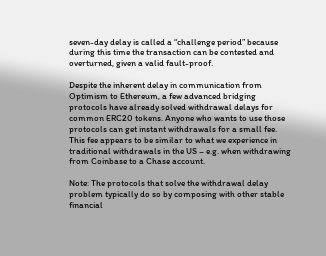seven-day delay is called a “challenge period” because during this time the transaction can be contested and overturned, given a valid fault-proof.

Despite the inherent delay in communication from Optimism to Ethereum, a few advanced bridging protocols have already solved withdrawal delays for common ERC20 tokens. Anyone who wants to use those protocols can get instant withdrawals for a small fee. This fee appears to be similar to what we experience in traditional withdrawals in the US – e.g. when withdrawing from Coinbase to a Chase account.

Note: The protocols that solve the withdrawal delay problem typically do so by composing with other stable financial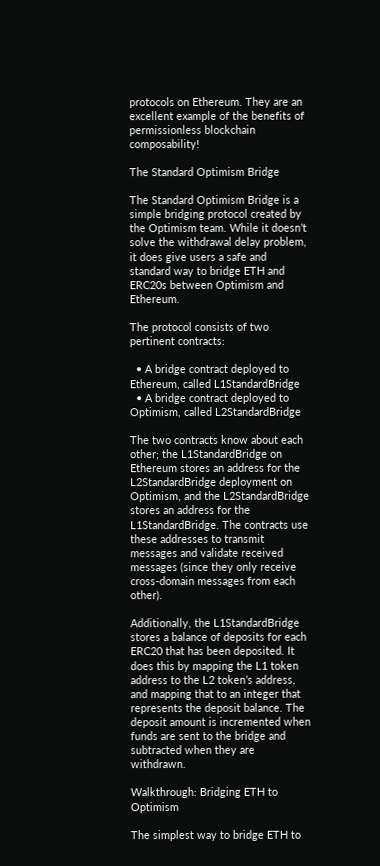protocols on Ethereum. They are an excellent example of the benefits of permissionless blockchain composability!

The Standard Optimism Bridge

The Standard Optimism Bridge is a simple bridging protocol created by the Optimism team. While it doesn’t solve the withdrawal delay problem, it does give users a safe and standard way to bridge ETH and ERC20s between Optimism and Ethereum.

The protocol consists of two pertinent contracts:

  • A bridge contract deployed to Ethereum, called L1StandardBridge
  • A bridge contract deployed to Optimism, called L2StandardBridge

The two contracts know about each other; the L1StandardBridge on Ethereum stores an address for the L2StandardBridge deployment on Optimism, and the L2StandardBridge stores an address for the L1StandardBridge. The contracts use these addresses to transmit messages and validate received messages (since they only receive cross-domain messages from each other).

Additionally, the L1StandardBridge stores a balance of deposits for each ERC20 that has been deposited. It does this by mapping the L1 token address to the L2 token’s address, and mapping that to an integer that represents the deposit balance. The deposit amount is incremented when funds are sent to the bridge and subtracted when they are withdrawn.

Walkthrough: Bridging ETH to Optimism

The simplest way to bridge ETH to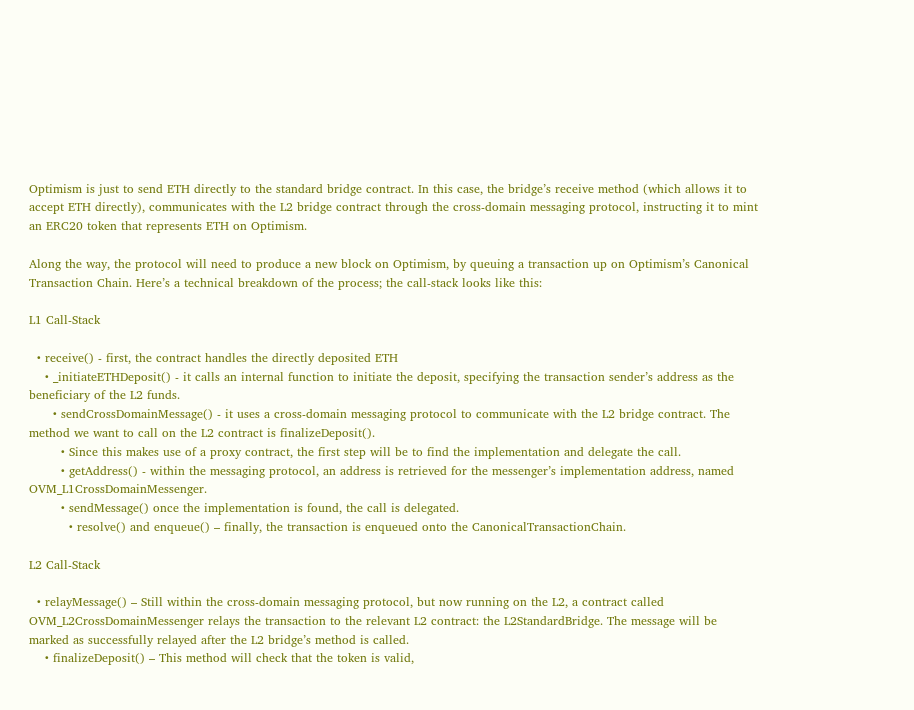Optimism is just to send ETH directly to the standard bridge contract. In this case, the bridge’s receive method (which allows it to accept ETH directly), communicates with the L2 bridge contract through the cross-domain messaging protocol, instructing it to mint an ERC20 token that represents ETH on Optimism.

Along the way, the protocol will need to produce a new block on Optimism, by queuing a transaction up on Optimism’s Canonical Transaction Chain. Here’s a technical breakdown of the process; the call-stack looks like this:

L1 Call-Stack

  • receive() - first, the contract handles the directly deposited ETH
    • _initiateETHDeposit() - it calls an internal function to initiate the deposit, specifying the transaction sender’s address as the beneficiary of the L2 funds.
      • sendCrossDomainMessage() - it uses a cross-domain messaging protocol to communicate with the L2 bridge contract. The method we want to call on the L2 contract is finalizeDeposit().
        • Since this makes use of a proxy contract, the first step will be to find the implementation and delegate the call.
        • getAddress() - within the messaging protocol, an address is retrieved for the messenger’s implementation address, named OVM_L1CrossDomainMessenger.
        • sendMessage() once the implementation is found, the call is delegated.
          • resolve() and enqueue() – finally, the transaction is enqueued onto the CanonicalTransactionChain.

L2 Call-Stack

  • relayMessage() – Still within the cross-domain messaging protocol, but now running on the L2, a contract called OVM_L2CrossDomainMessenger relays the transaction to the relevant L2 contract: the L2StandardBridge. The message will be marked as successfully relayed after the L2 bridge’s method is called.
    • finalizeDeposit() – This method will check that the token is valid,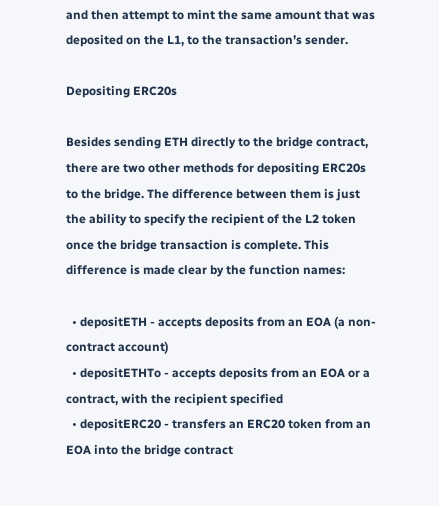and then attempt to mint the same amount that was deposited on the L1, to the transaction’s sender.

Depositing ERC20s

Besides sending ETH directly to the bridge contract, there are two other methods for depositing ERC20s to the bridge. The difference between them is just the ability to specify the recipient of the L2 token once the bridge transaction is complete. This difference is made clear by the function names:

  • depositETH - accepts deposits from an EOA (a non-contract account)
  • depositETHTo - accepts deposits from an EOA or a contract, with the recipient specified
  • depositERC20 - transfers an ERC20 token from an EOA into the bridge contract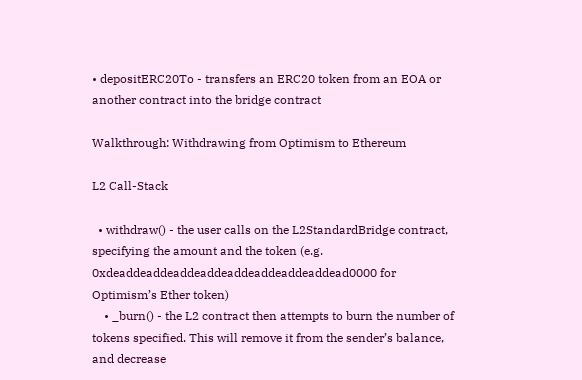• depositERC20To - transfers an ERC20 token from an EOA or another contract into the bridge contract

Walkthrough: Withdrawing from Optimism to Ethereum

L2 Call-Stack

  • withdraw() - the user calls on the L2StandardBridge contract, specifying the amount and the token (e.g. 0xdeaddeaddeaddeaddeaddeaddeaddeaddead0000 for Optimism’s Ether token)
    • _burn() - the L2 contract then attempts to burn the number of tokens specified. This will remove it from the sender’s balance, and decrease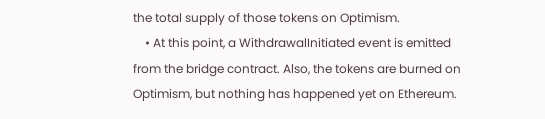the total supply of those tokens on Optimism.
    • At this point, a WithdrawalInitiated event is emitted from the bridge contract. Also, the tokens are burned on Optimism, but nothing has happened yet on Ethereum.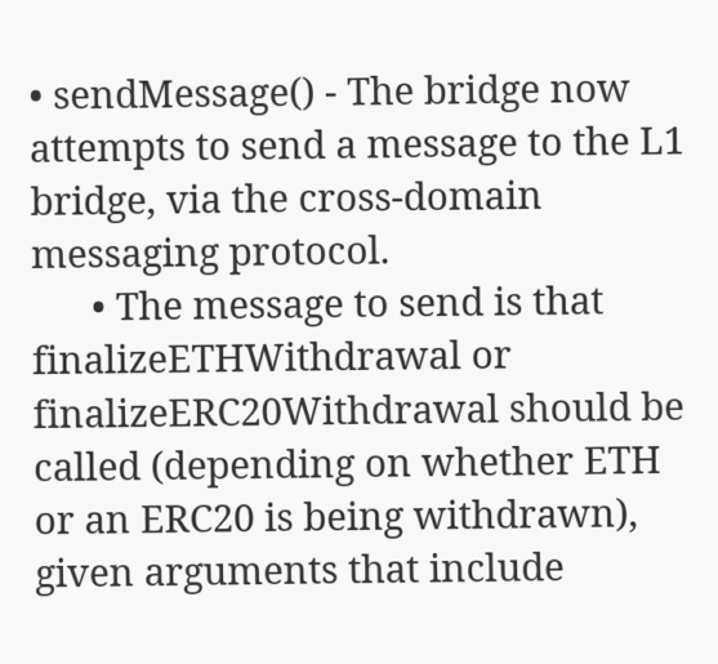• sendMessage() - The bridge now attempts to send a message to the L1 bridge, via the cross-domain messaging protocol.
      • The message to send is that finalizeETHWithdrawal or finalizeERC20Withdrawal should be called (depending on whether ETH or an ERC20 is being withdrawn), given arguments that include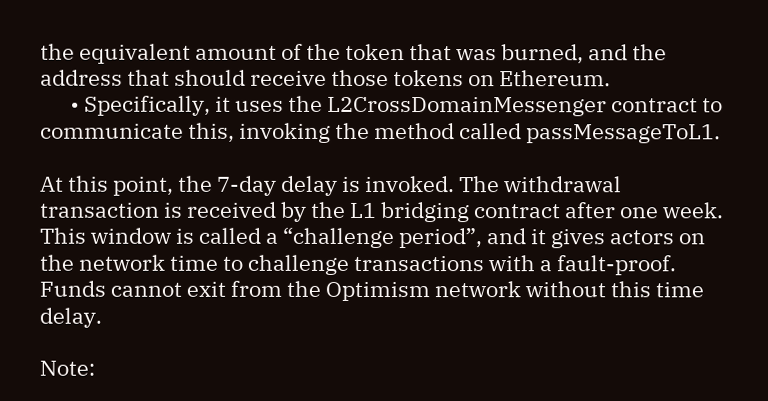the equivalent amount of the token that was burned, and the address that should receive those tokens on Ethereum.
      • Specifically, it uses the L2CrossDomainMessenger contract to communicate this, invoking the method called passMessageToL1.

At this point, the 7-day delay is invoked. The withdrawal transaction is received by the L1 bridging contract after one week. This window is called a “challenge period”, and it gives actors on the network time to challenge transactions with a fault-proof. Funds cannot exit from the Optimism network without this time delay.

Note: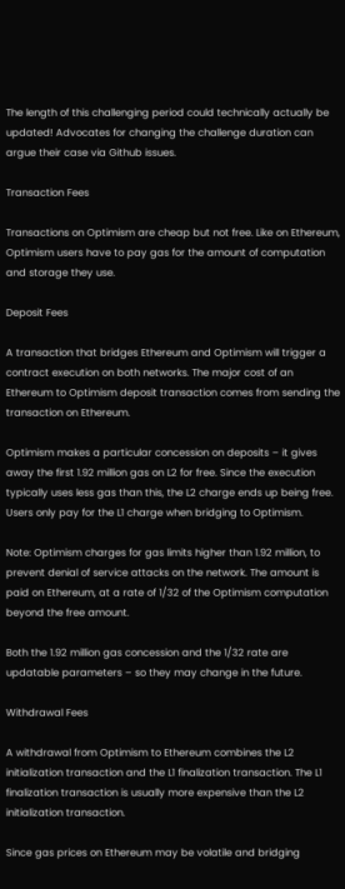The length of this challenging period could technically actually be updated! Advocates for changing the challenge duration can argue their case via Github issues.

Transaction Fees

Transactions on Optimism are cheap but not free. Like on Ethereum, Optimism users have to pay gas for the amount of computation and storage they use.

Deposit Fees

A transaction that bridges Ethereum and Optimism will trigger a contract execution on both networks. The major cost of an Ethereum to Optimism deposit transaction comes from sending the transaction on Ethereum.

Optimism makes a particular concession on deposits – it gives away the first 1.92 million gas on L2 for free. Since the execution typically uses less gas than this, the L2 charge ends up being free. Users only pay for the L1 charge when bridging to Optimism.

Note: Optimism charges for gas limits higher than 1.92 million, to prevent denial of service attacks on the network. The amount is paid on Ethereum, at a rate of 1/32 of the Optimism computation beyond the free amount.

Both the 1.92 million gas concession and the 1/32 rate are updatable parameters – so they may change in the future.

Withdrawal Fees

A withdrawal from Optimism to Ethereum combines the L2 initialization transaction and the L1 finalization transaction. The L1 finalization transaction is usually more expensive than the L2 initialization transaction.

Since gas prices on Ethereum may be volatile and bridging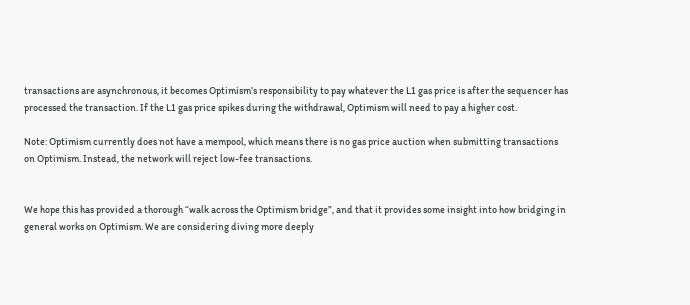transactions are asynchronous, it becomes Optimism’s responsibility to pay whatever the L1 gas price is after the sequencer has processed the transaction. If the L1 gas price spikes during the withdrawal, Optimism will need to pay a higher cost.

Note: Optimism currently does not have a mempool, which means there is no gas price auction when submitting transactions on Optimism. Instead, the network will reject low-fee transactions.


We hope this has provided a thorough “walk across the Optimism bridge”, and that it provides some insight into how bridging in general works on Optimism. We are considering diving more deeply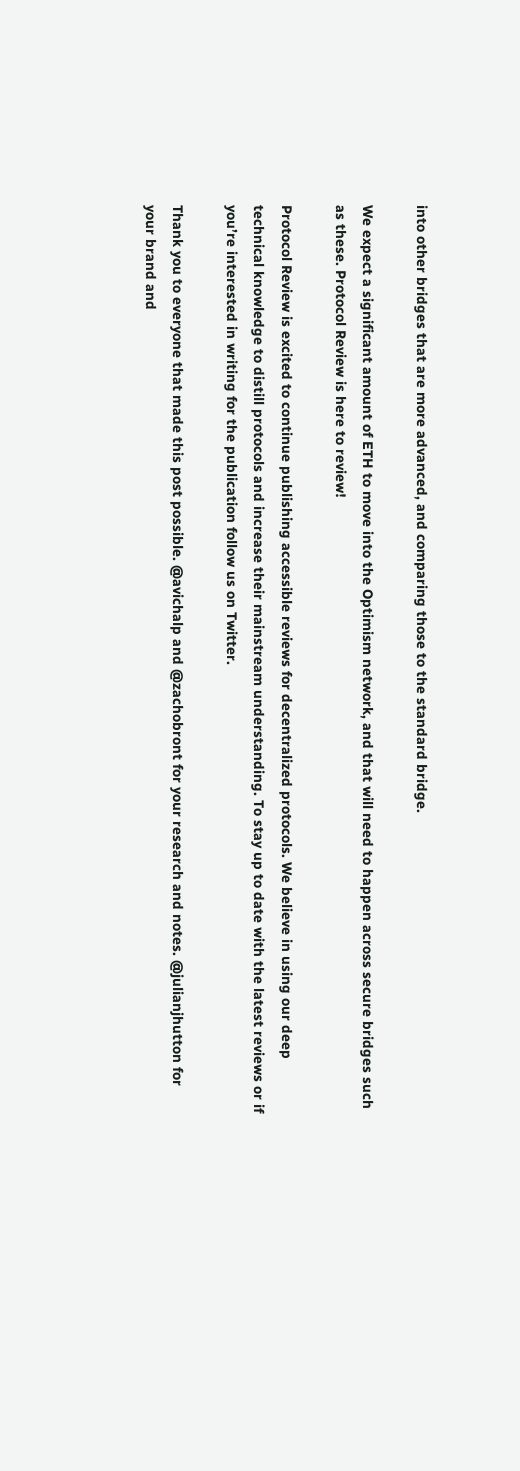into other bridges that are more advanced, and comparing those to the standard bridge.

We expect a significant amount of ETH to move into the Optimism network, and that will need to happen across secure bridges such as these. Protocol Review is here to review!

Protocol Review is excited to continue publishing accessible reviews for decentralized protocols. We believe in using our deep technical knowledge to distill protocols and increase their mainstream understanding. To stay up to date with the latest reviews or if you’re interested in writing for the publication follow us on Twitter.

Thank you to everyone that made this post possible. @avichalp and @zachobront for your research and notes. @julianjhutton for your brand and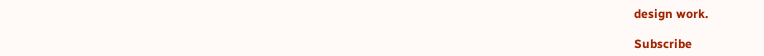design work.

Subscribe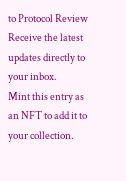to Protocol Review
Receive the latest updates directly to your inbox.
Mint this entry as an NFT to add it to your collection.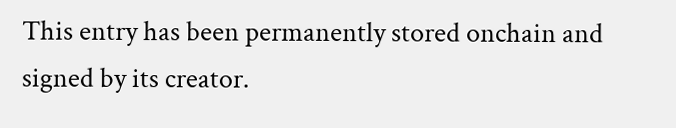This entry has been permanently stored onchain and signed by its creator.